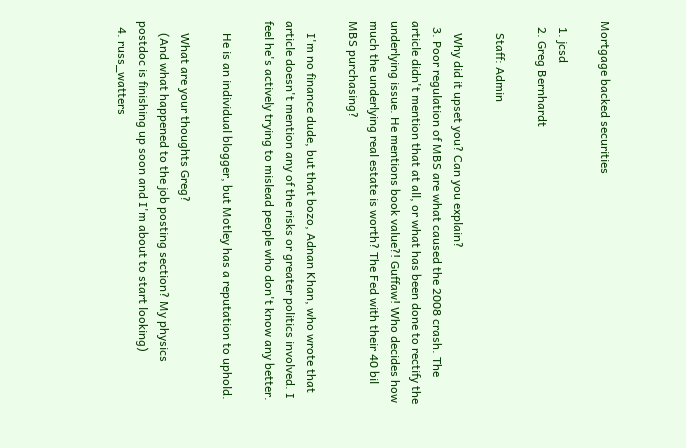Mortgage backed securities

  1. jcsd
  2. Greg Bernhardt

    Staff: Admin

    Why did it upset you? Can you explain?
  3. Poor regulation of MBS are what caused the 2008 crash. The article didn't mention that at all, or what has been done to rectify the underlying issue. He mentions book value?! Guffaw! Who decides how much the underlying real estate is worth? The Fed with their 40 bil MBS purchasing?

    I'm no finance dude, but that bozo, Adnan Khan, who wrote that article doesn't mention any of the risks or greater politics involved. I feel he's actively trying to mislead people who don't know any better.

    He is an individual blogger, but Motley has a reputation to uphold.

    What are your thoughts Greg?
    (And what happened to the job posting section? My physics postdoc is finishing up soon and I'm about to start looking)
  4. russ_watters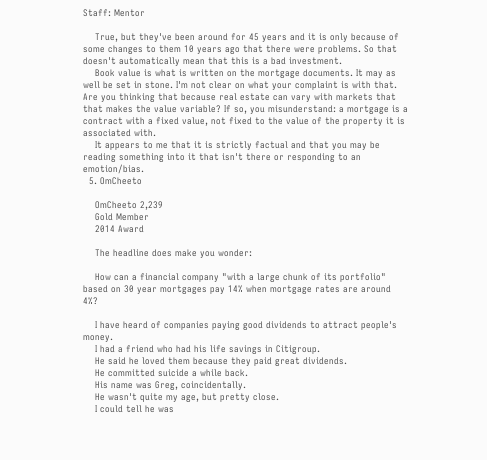Staff: Mentor

    True, but they've been around for 45 years and it is only because of some changes to them 10 years ago that there were problems. So that doesn't automatically mean that this is a bad investment.
    Book value is what is written on the mortgage documents. It may as well be set in stone. I'm not clear on what your complaint is with that. Are you thinking that because real estate can vary with markets that that makes the value variable? If so, you misunderstand: a mortgage is a contract with a fixed value, not fixed to the value of the property it is associated with.
    It appears to me that it is strictly factual and that you may be reading something into it that isn't there or responding to an emotion/bias.
  5. OmCheeto

    OmCheeto 2,239
    Gold Member
    2014 Award

    The headline does make you wonder:

    How can a financial company "with a large chunk of its portfolio" based on 30 year mortgages pay 14% when mortgage rates are around 4%?

    I have heard of companies paying good dividends to attract people's money.
    I had a friend who had his life savings in Citigroup.
    He said he loved them because they paid great dividends.
    He committed suicide a while back.
    His name was Greg, coincidentally.
    He wasn't quite my age, but pretty close.
    I could tell he was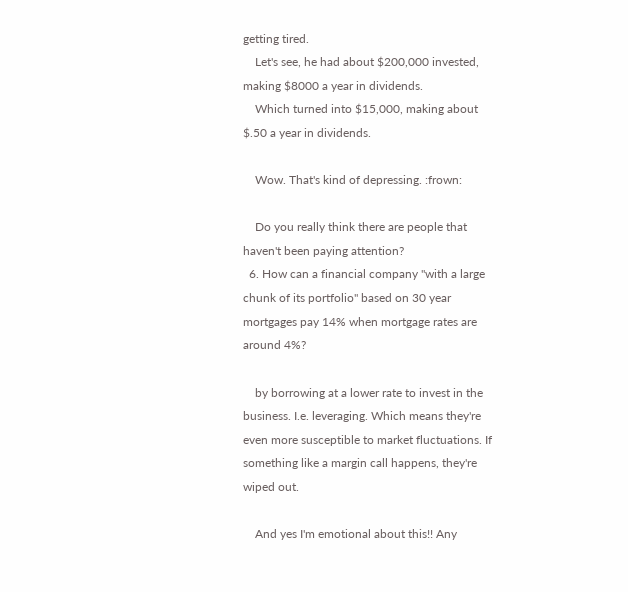getting tired.
    Let's see, he had about $200,000 invested, making $8000 a year in dividends.
    Which turned into $15,000, making about $.50 a year in dividends.

    Wow. That's kind of depressing. :frown:

    Do you really think there are people that haven't been paying attention?
  6. How can a financial company "with a large chunk of its portfolio" based on 30 year mortgages pay 14% when mortgage rates are around 4%?

    by borrowing at a lower rate to invest in the business. I.e. leveraging. Which means they're even more susceptible to market fluctuations. If something like a margin call happens, they're wiped out.

    And yes I'm emotional about this!! Any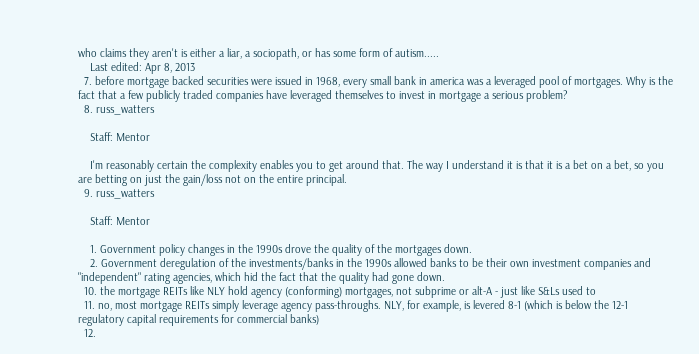who claims they aren't is either a liar, a sociopath, or has some form of autism.....
    Last edited: Apr 8, 2013
  7. before mortgage backed securities were issued in 1968, every small bank in america was a leveraged pool of mortgages. Why is the fact that a few publicly traded companies have leveraged themselves to invest in mortgage a serious problem?
  8. russ_watters

    Staff: Mentor

    I'm reasonably certain the complexity enables you to get around that. The way I understand it is that it is a bet on a bet, so you are betting on just the gain/loss not on the entire principal.
  9. russ_watters

    Staff: Mentor

    1. Government policy changes in the 1990s drove the quality of the mortgages down.
    2. Government deregulation of the investments/banks in the 1990s allowed banks to be their own investment companies and "independent" rating agencies, which hid the fact that the quality had gone down.
  10. the mortgage REITs like NLY hold agency (conforming) mortgages, not subprime or alt-A - just like S&Ls used to
  11. no, most mortgage REITs simply leverage agency pass-throughs. NLY, for example, is levered 8-1 (which is below the 12-1 regulatory capital requirements for commercial banks)
  12.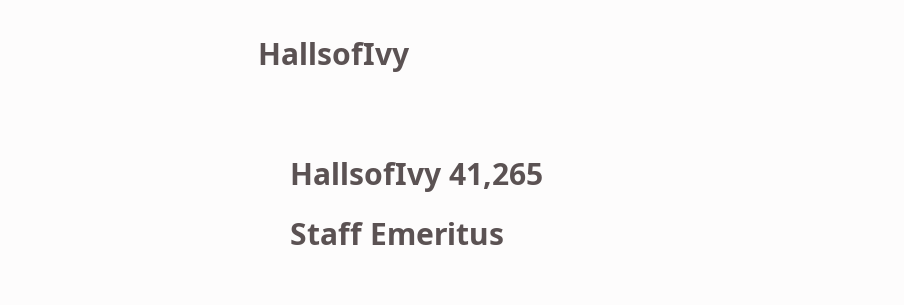HallsofIvy

    HallsofIvy 41,265
    Staff Emeritus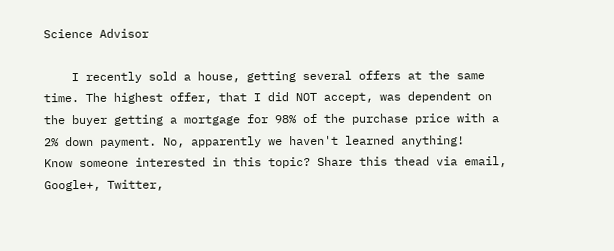Science Advisor

    I recently sold a house, getting several offers at the same time. The highest offer, that I did NOT accept, was dependent on the buyer getting a mortgage for 98% of the purchase price with a 2% down payment. No, apparently we haven't learned anything!
Know someone interested in this topic? Share this thead via email, Google+, Twitter,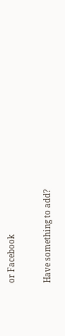or Facebook

Have something to add?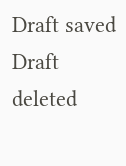Draft saved Draft deleted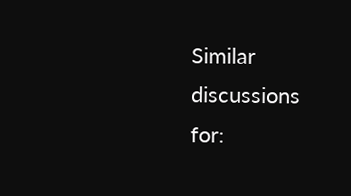Similar discussions for: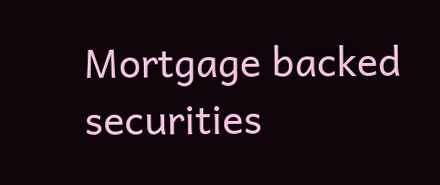Mortgage backed securities